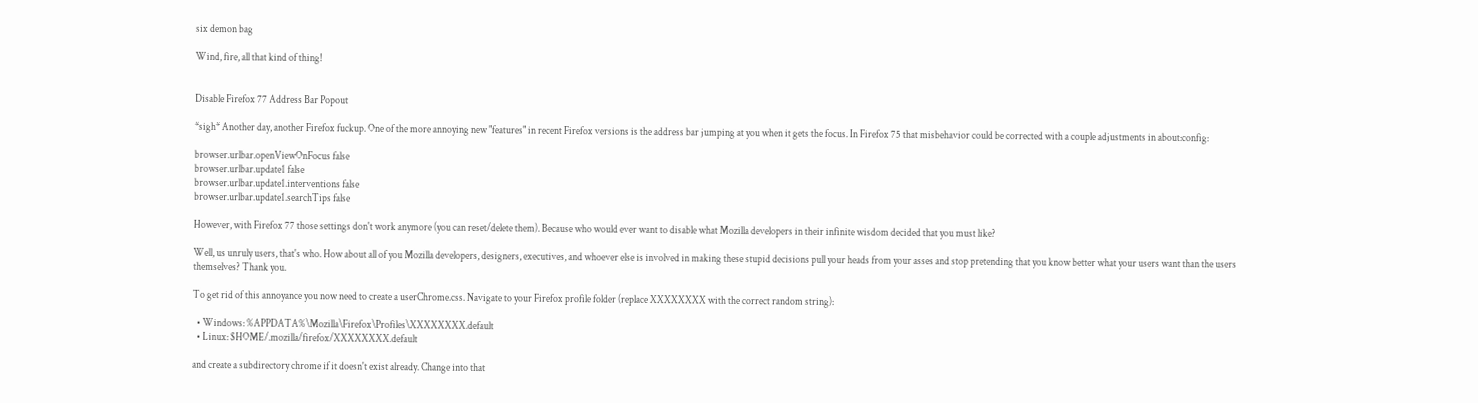six demon bag

Wind, fire, all that kind of thing!


Disable Firefox 77 Address Bar Popout

*sigh* Another day, another Firefox fuckup. One of the more annoying new "features" in recent Firefox versions is the address bar jumping at you when it gets the focus. In Firefox 75 that misbehavior could be corrected with a couple adjustments in about:config:

browser.urlbar.openViewOnFocus false
browser.urlbar.update1 false
browser.urlbar.update1.interventions false
browser.urlbar.update1.searchTips false

However, with Firefox 77 those settings don't work anymore (you can reset/delete them). Because who would ever want to disable what Mozilla developers in their infinite wisdom decided that you must like?

Well, us unruly users, that's who. How about all of you Mozilla developers, designers, executives, and whoever else is involved in making these stupid decisions pull your heads from your asses and stop pretending that you know better what your users want than the users themselves? Thank you.

To get rid of this annoyance you now need to create a userChrome.css. Navigate to your Firefox profile folder (replace XXXXXXXX with the correct random string):

  • Windows: %APPDATA%\Mozilla\Firefox\Profiles\XXXXXXXX.default
  • Linux: $HOME/.mozilla/firefox/XXXXXXXX.default

and create a subdirectory chrome if it doesn't exist already. Change into that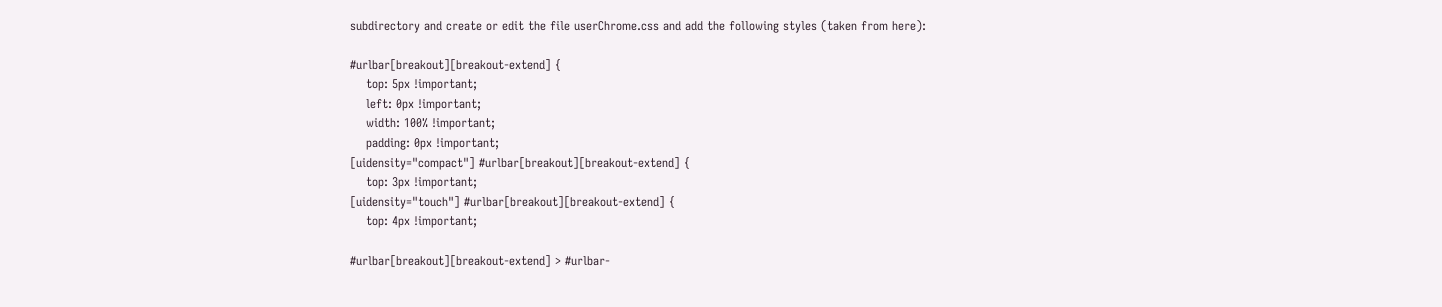subdirectory and create or edit the file userChrome.css and add the following styles (taken from here):

#urlbar[breakout][breakout-extend] {
    top: 5px !important;
    left: 0px !important;
    width: 100% !important;
    padding: 0px !important;
[uidensity="compact"] #urlbar[breakout][breakout-extend] {
    top: 3px !important;
[uidensity="touch"] #urlbar[breakout][breakout-extend] {
    top: 4px !important;

#urlbar[breakout][breakout-extend] > #urlbar-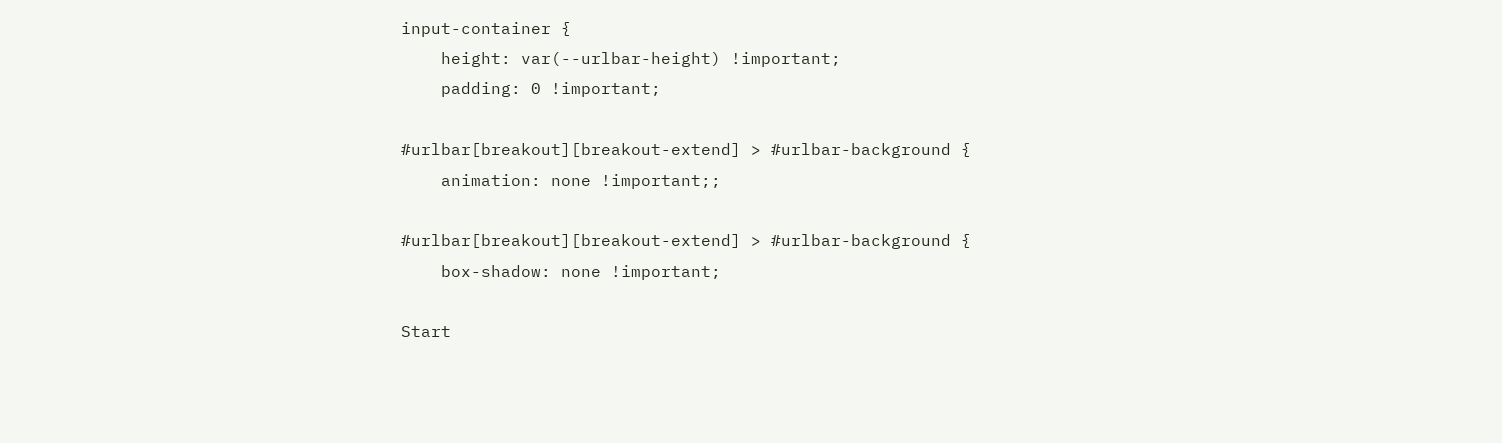input-container {
    height: var(--urlbar-height) !important;
    padding: 0 !important;

#urlbar[breakout][breakout-extend] > #urlbar-background {
    animation: none !important;;

#urlbar[breakout][breakout-extend] > #urlbar-background {
    box-shadow: none !important;

Start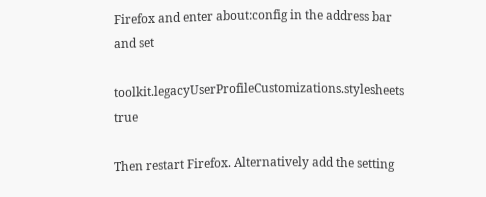Firefox and enter about:config in the address bar and set

toolkit.legacyUserProfileCustomizations.stylesheets true

Then restart Firefox. Alternatively add the setting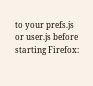to your prefs.js or user.js before starting Firefox: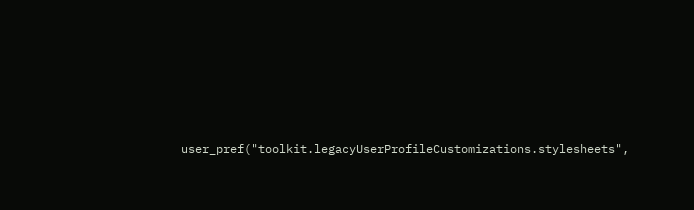user_pref("toolkit.legacyUserProfileCustomizations.stylesheets",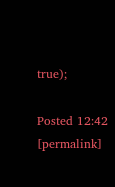true);

Posted 12:42 [permalink]